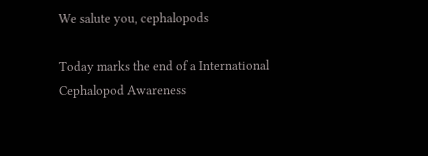We salute you, cephalopods

Today marks the end of a International Cephalopod Awareness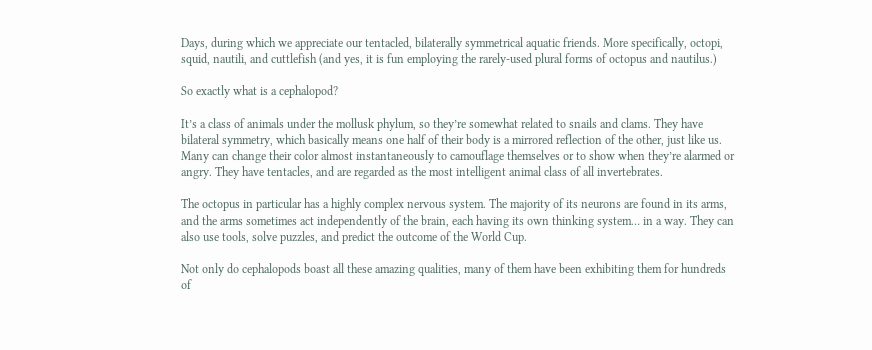Days, during which we appreciate our tentacled, bilaterally symmetrical aquatic friends. More specifically, octopi, squid, nautili, and cuttlefish (and yes, it is fun employing the rarely-used plural forms of octopus and nautilus.)

So exactly what is a cephalopod?

It’s a class of animals under the mollusk phylum, so they’re somewhat related to snails and clams. They have bilateral symmetry, which basically means one half of their body is a mirrored reflection of the other, just like us. Many can change their color almost instantaneously to camouflage themselves or to show when they’re alarmed or angry. They have tentacles, and are regarded as the most intelligent animal class of all invertebrates.

The octopus in particular has a highly complex nervous system. The majority of its neurons are found in its arms, and the arms sometimes act independently of the brain, each having its own thinking system… in a way. They can also use tools, solve puzzles, and predict the outcome of the World Cup.

Not only do cephalopods boast all these amazing qualities, many of them have been exhibiting them for hundreds of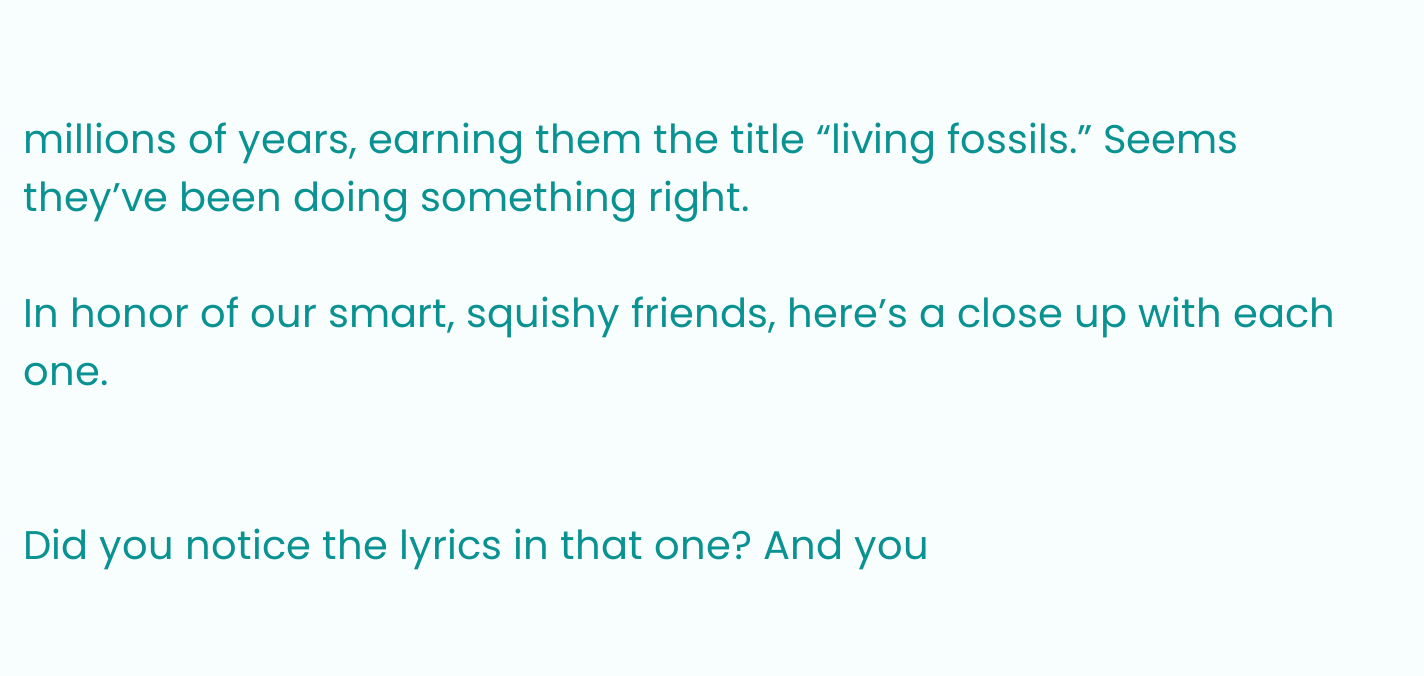millions of years, earning them the title “living fossils.” Seems they’ve been doing something right.

In honor of our smart, squishy friends, here’s a close up with each one.


Did you notice the lyrics in that one? And you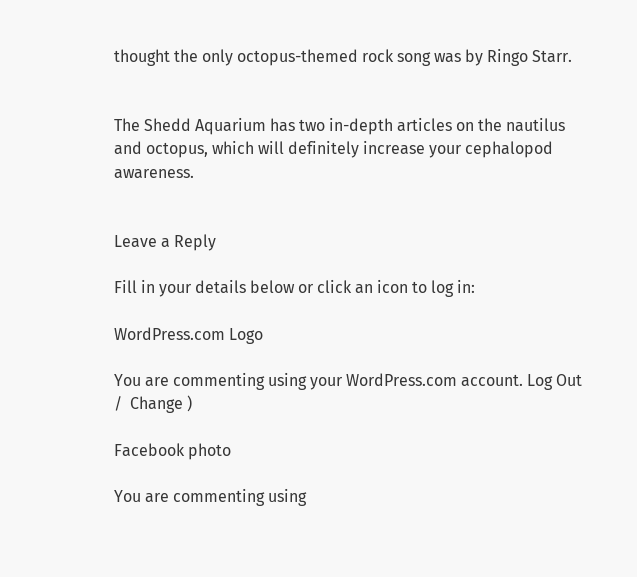thought the only octopus-themed rock song was by Ringo Starr.


The Shedd Aquarium has two in-depth articles on the nautilus and octopus, which will definitely increase your cephalopod awareness.


Leave a Reply

Fill in your details below or click an icon to log in:

WordPress.com Logo

You are commenting using your WordPress.com account. Log Out /  Change )

Facebook photo

You are commenting using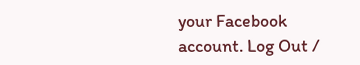your Facebook account. Log Out /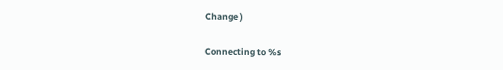Change )

Connecting to %s